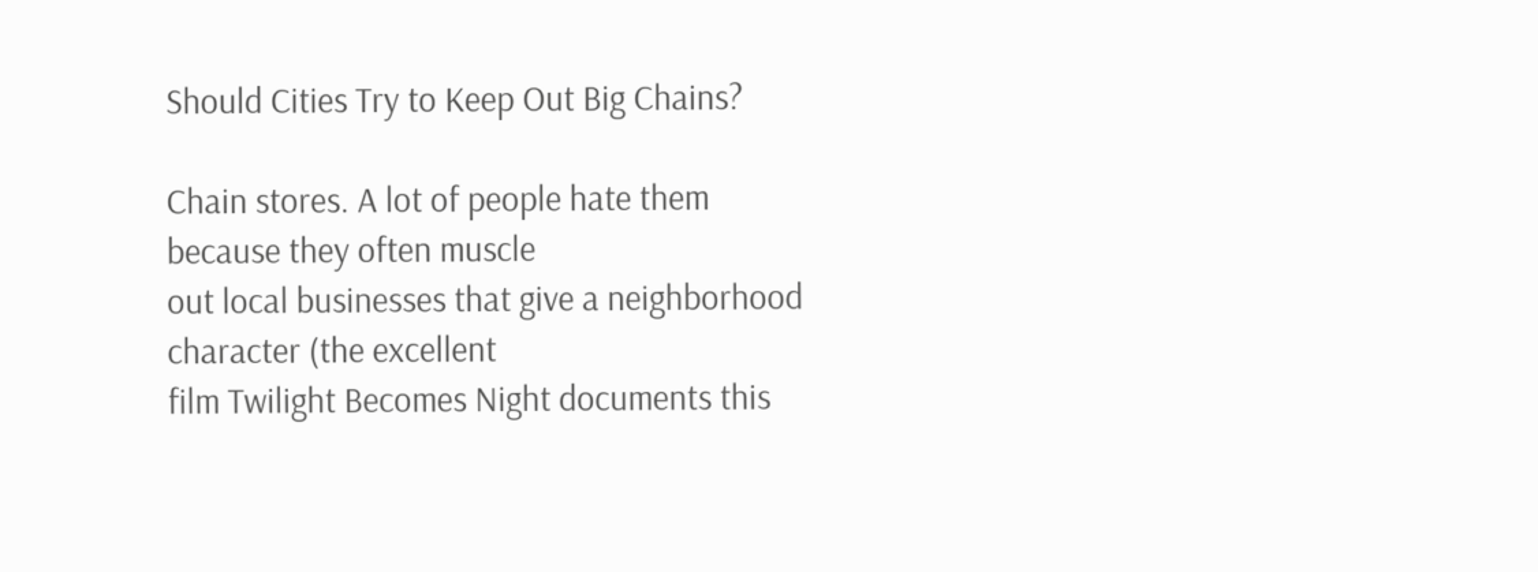Should Cities Try to Keep Out Big Chains?

Chain stores. A lot of people hate them because they often muscle
out local businesses that give a neighborhood character (the excellent
film Twilight Becomes Night documents this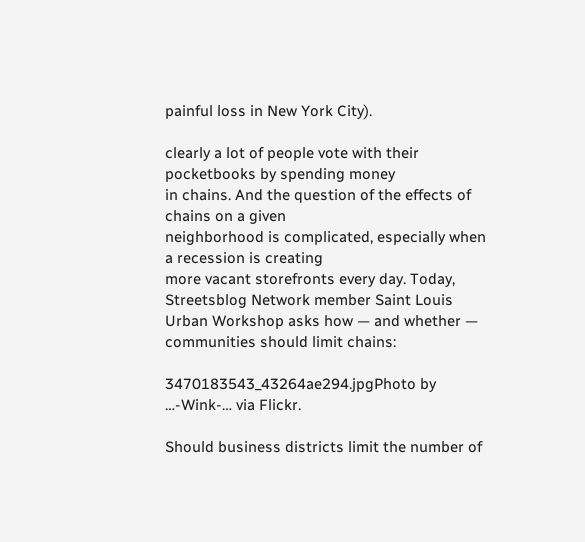painful loss in New York City).

clearly a lot of people vote with their pocketbooks by spending money
in chains. And the question of the effects of chains on a given
neighborhood is complicated, especially when a recession is creating
more vacant storefronts every day. Today, Streetsblog Network member Saint Louis Urban Workshop asks how — and whether — communities should limit chains:

3470183543_43264ae294.jpgPhoto by …-Wink-… via Flickr.

Should business districts limit the number of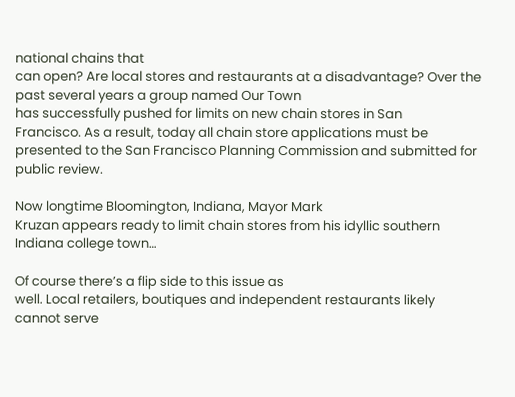national chains that
can open? Are local stores and restaurants at a disadvantage? Over the
past several years a group named Our Town
has successfully pushed for limits on new chain stores in San
Francisco. As a result, today all chain store applications must be
presented to the San Francisco Planning Commission and submitted for
public review.

Now longtime Bloomington, Indiana, Mayor Mark
Kruzan appears ready to limit chain stores from his idyllic southern
Indiana college town…

Of course there’s a flip side to this issue as
well. Local retailers, boutiques and independent restaurants likely
cannot serve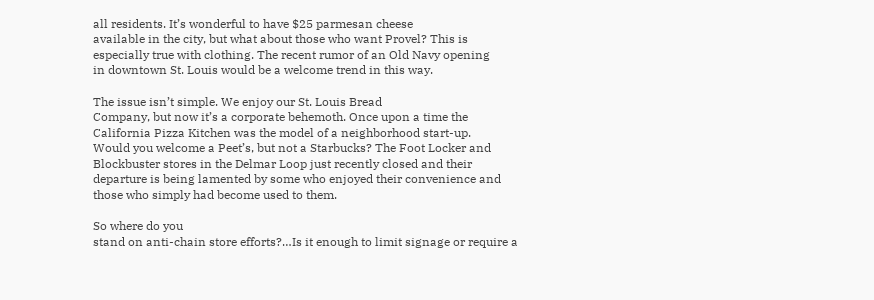all residents. It’s wonderful to have $25 parmesan cheese
available in the city, but what about those who want Provel? This is
especially true with clothing. The recent rumor of an Old Navy opening
in downtown St. Louis would be a welcome trend in this way.

The issue isn’t simple. We enjoy our St. Louis Bread
Company, but now it’s a corporate behemoth. Once upon a time the
California Pizza Kitchen was the model of a neighborhood start-up.
Would you welcome a Peet’s, but not a Starbucks? The Foot Locker and
Blockbuster stores in the Delmar Loop just recently closed and their
departure is being lamented by some who enjoyed their convenience and
those who simply had become used to them.

So where do you
stand on anti-chain store efforts?…Is it enough to limit signage or require a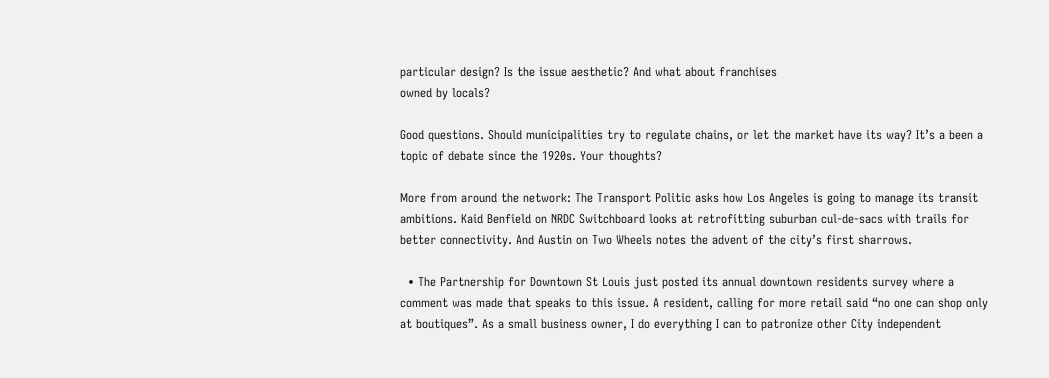particular design? Is the issue aesthetic? And what about franchises
owned by locals?

Good questions. Should municipalities try to regulate chains, or let the market have its way? It’s a been a topic of debate since the 1920s. Your thoughts?

More from around the network: The Transport Politic asks how Los Angeles is going to manage its transit ambitions. Kaid Benfield on NRDC Switchboard looks at retrofitting suburban cul-de-sacs with trails for better connectivity. And Austin on Two Wheels notes the advent of the city’s first sharrows.

  • The Partnership for Downtown St Louis just posted its annual downtown residents survey where a comment was made that speaks to this issue. A resident, calling for more retail said “no one can shop only at boutiques”. As a small business owner, I do everything I can to patronize other City independent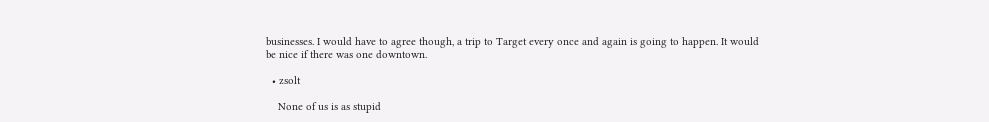businesses. I would have to agree though, a trip to Target every once and again is going to happen. It would be nice if there was one downtown.

  • zsolt

    None of us is as stupid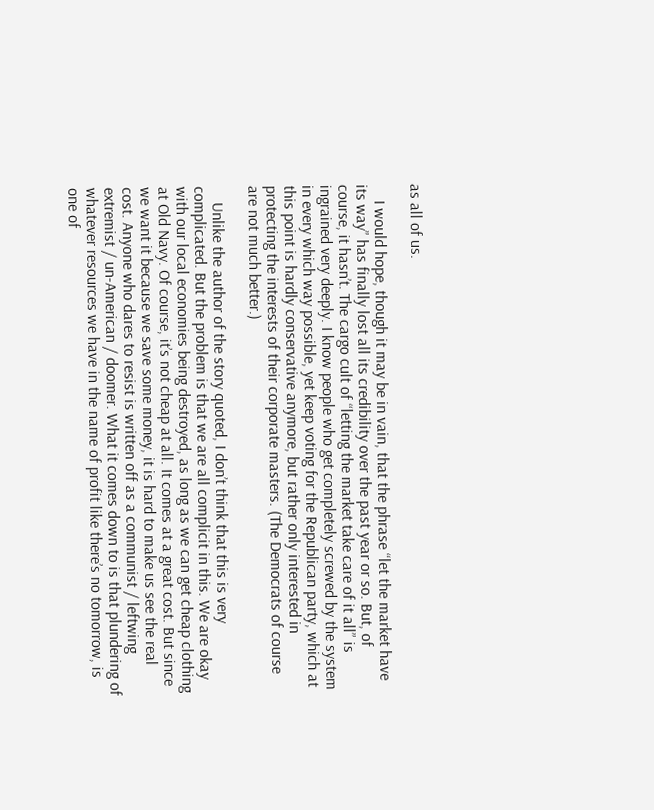as all of us.

    I would hope, though it may be in vain, that the phrase “let the market have its way” has finally lost all its credibility over the past year or so. But, of course, it hasn’t. The cargo cult of “letting the market take care of it all” is ingrained very deeply. I know people who get completely screwed by the system in every which way possible, yet keep voting for the Republican party, which at this point is hardly conservative anymore, but rather only interested in protecting the interests of their corporate masters. (The Democrats of course are not much better.)

    Unlike the author of the story quoted, I don’t think that this is very complicated. But the problem is that we are all complicit in this. We are okay with our local economies being destroyed, as long as we can get cheap clothing at Old Navy. Of course, it’s not cheap at all. It comes at a great cost. But since we want it because we save some money, it is hard to make us see the real cost. Anyone who dares to resist is written off as a communist / leftwing extremist / un-American / doomer. What it comes down to is that plundering of whatever resources we have in the name of profit like there’s no tomorrow, is one of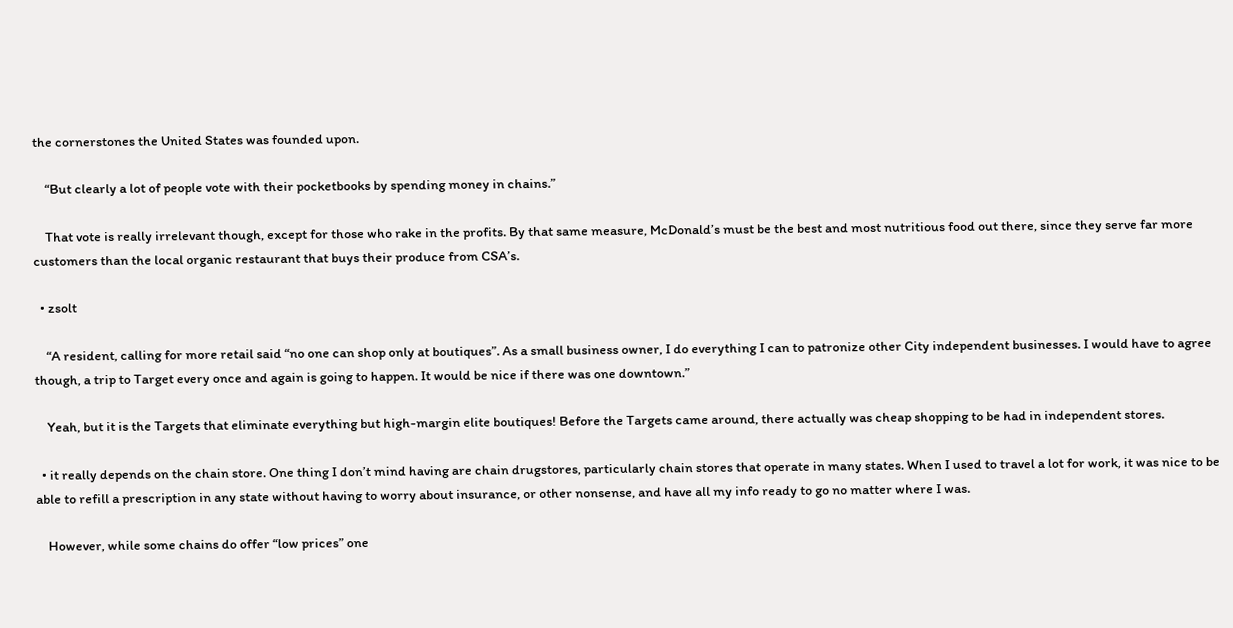the cornerstones the United States was founded upon.

    “But clearly a lot of people vote with their pocketbooks by spending money in chains.”

    That vote is really irrelevant though, except for those who rake in the profits. By that same measure, McDonald’s must be the best and most nutritious food out there, since they serve far more customers than the local organic restaurant that buys their produce from CSA’s.

  • zsolt

    “A resident, calling for more retail said “no one can shop only at boutiques”. As a small business owner, I do everything I can to patronize other City independent businesses. I would have to agree though, a trip to Target every once and again is going to happen. It would be nice if there was one downtown.”

    Yeah, but it is the Targets that eliminate everything but high-margin elite boutiques! Before the Targets came around, there actually was cheap shopping to be had in independent stores.

  • it really depends on the chain store. One thing I don’t mind having are chain drugstores, particularly chain stores that operate in many states. When I used to travel a lot for work, it was nice to be able to refill a prescription in any state without having to worry about insurance, or other nonsense, and have all my info ready to go no matter where I was.

    However, while some chains do offer “low prices” one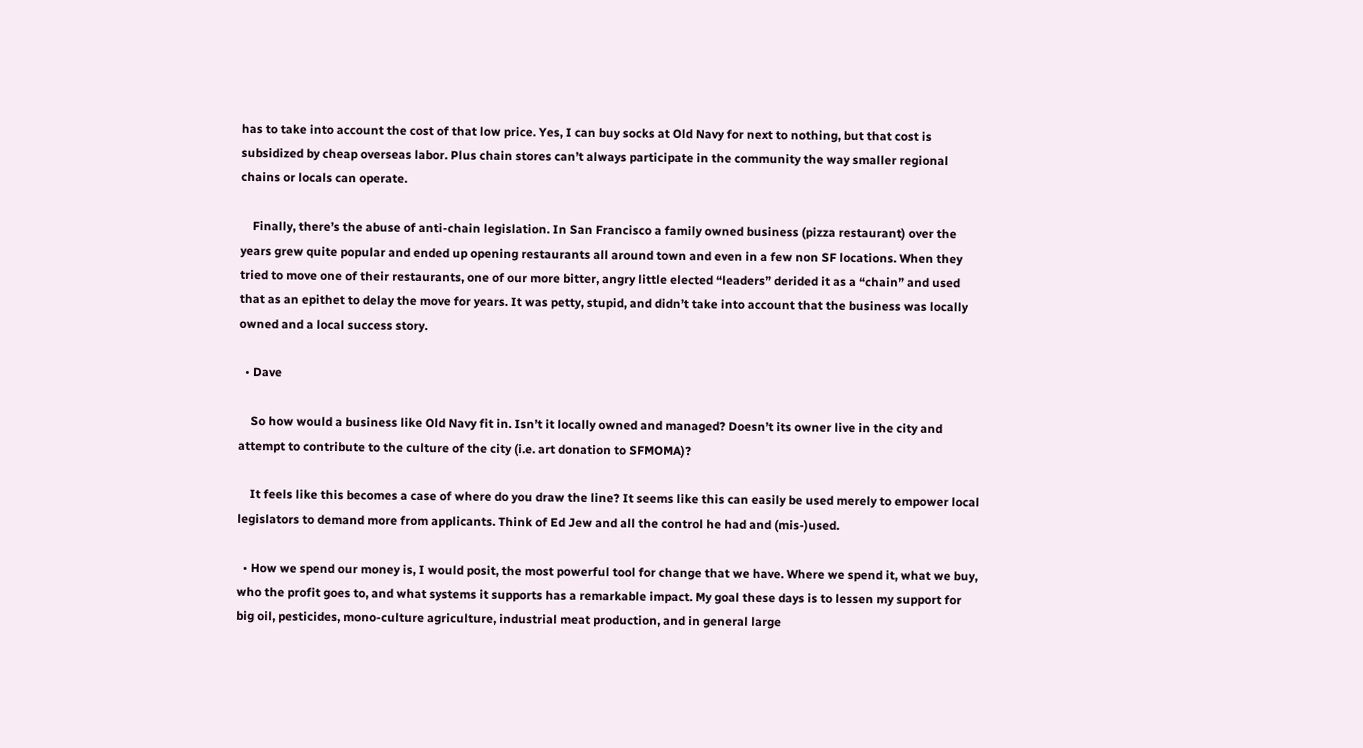has to take into account the cost of that low price. Yes, I can buy socks at Old Navy for next to nothing, but that cost is subsidized by cheap overseas labor. Plus chain stores can’t always participate in the community the way smaller regional chains or locals can operate.

    Finally, there’s the abuse of anti-chain legislation. In San Francisco a family owned business (pizza restaurant) over the years grew quite popular and ended up opening restaurants all around town and even in a few non SF locations. When they tried to move one of their restaurants, one of our more bitter, angry little elected “leaders” derided it as a “chain” and used that as an epithet to delay the move for years. It was petty, stupid, and didn’t take into account that the business was locally owned and a local success story.

  • Dave

    So how would a business like Old Navy fit in. Isn’t it locally owned and managed? Doesn’t its owner live in the city and attempt to contribute to the culture of the city (i.e. art donation to SFMOMA)?

    It feels like this becomes a case of where do you draw the line? It seems like this can easily be used merely to empower local legislators to demand more from applicants. Think of Ed Jew and all the control he had and (mis-)used.

  • How we spend our money is, I would posit, the most powerful tool for change that we have. Where we spend it, what we buy, who the profit goes to, and what systems it supports has a remarkable impact. My goal these days is to lessen my support for big oil, pesticides, mono-culture agriculture, industrial meat production, and in general large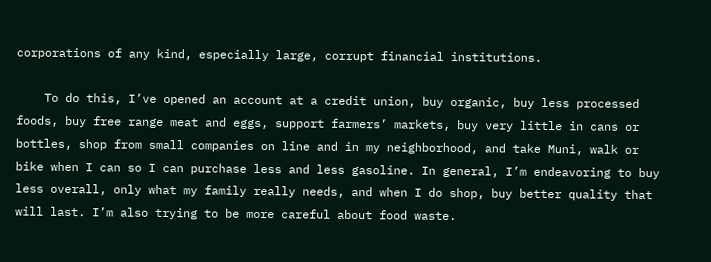corporations of any kind, especially large, corrupt financial institutions.

    To do this, I’ve opened an account at a credit union, buy organic, buy less processed foods, buy free range meat and eggs, support farmers’ markets, buy very little in cans or bottles, shop from small companies on line and in my neighborhood, and take Muni, walk or bike when I can so I can purchase less and less gasoline. In general, I’m endeavoring to buy less overall, only what my family really needs, and when I do shop, buy better quality that will last. I’m also trying to be more careful about food waste.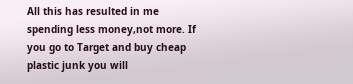All this has resulted in me spending less money,not more. If you go to Target and buy cheap plastic junk you will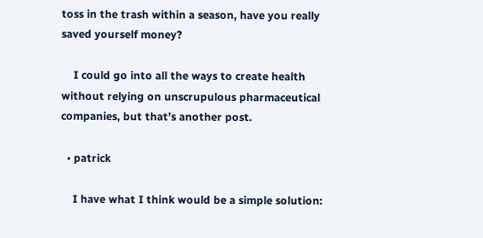toss in the trash within a season, have you really saved yourself money?

    I could go into all the ways to create health without relying on unscrupulous pharmaceutical companies, but that’s another post.

  • patrick

    I have what I think would be a simple solution: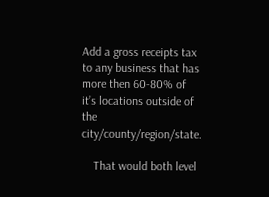Add a gross receipts tax to any business that has more then 60-80% of it’s locations outside of the city/county/region/state.

    That would both level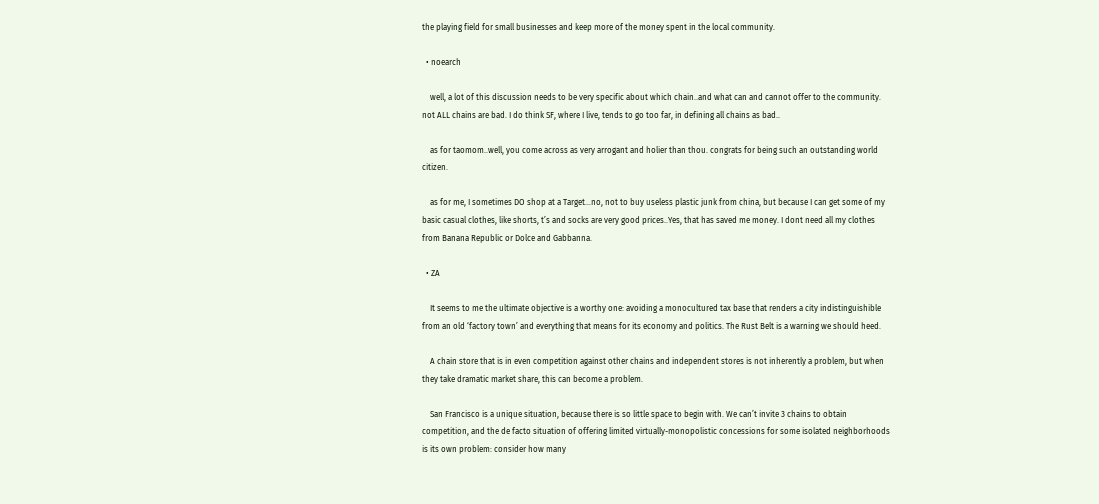the playing field for small businesses and keep more of the money spent in the local community.

  • noearch

    well, a lot of this discussion needs to be very specific about which chain..and what can and cannot offer to the community. not ALL chains are bad. I do think SF, where I live, tends to go too far, in defining all chains as bad..

    as for taomom..well, you come across as very arrogant and holier than thou. congrats for being such an outstanding world citizen.

    as for me, I sometimes DO shop at a Target…no, not to buy useless plastic junk from china, but because I can get some of my basic casual clothes, like shorts, t’s and socks are very good prices..Yes, that has saved me money. I dont need all my clothes from Banana Republic or Dolce and Gabbanna.

  • ZA

    It seems to me the ultimate objective is a worthy one: avoiding a monocultured tax base that renders a city indistinguishible from an old ‘factory town’ and everything that means for its economy and politics. The Rust Belt is a warning we should heed.

    A chain store that is in even competition against other chains and independent stores is not inherently a problem, but when they take dramatic market share, this can become a problem.

    San Francisco is a unique situation, because there is so little space to begin with. We can’t invite 3 chains to obtain competition, and the de facto situation of offering limited virtually-monopolistic concessions for some isolated neighborhoods is its own problem: consider how many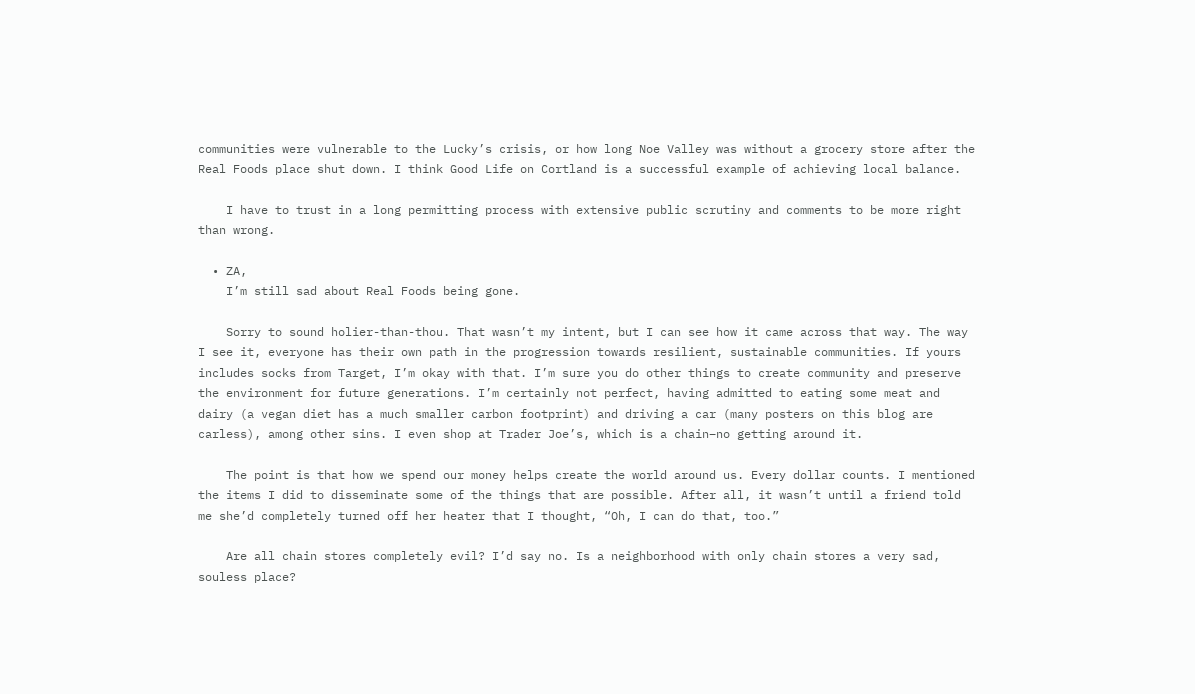communities were vulnerable to the Lucky’s crisis, or how long Noe Valley was without a grocery store after the Real Foods place shut down. I think Good Life on Cortland is a successful example of achieving local balance.

    I have to trust in a long permitting process with extensive public scrutiny and comments to be more right than wrong.

  • ZA,
    I’m still sad about Real Foods being gone.

    Sorry to sound holier-than-thou. That wasn’t my intent, but I can see how it came across that way. The way I see it, everyone has their own path in the progression towards resilient, sustainable communities. If yours includes socks from Target, I’m okay with that. I’m sure you do other things to create community and preserve the environment for future generations. I’m certainly not perfect, having admitted to eating some meat and dairy (a vegan diet has a much smaller carbon footprint) and driving a car (many posters on this blog are carless), among other sins. I even shop at Trader Joe’s, which is a chain–no getting around it.

    The point is that how we spend our money helps create the world around us. Every dollar counts. I mentioned the items I did to disseminate some of the things that are possible. After all, it wasn’t until a friend told me she’d completely turned off her heater that I thought, “Oh, I can do that, too.”

    Are all chain stores completely evil? I’d say no. Is a neighborhood with only chain stores a very sad, souless place?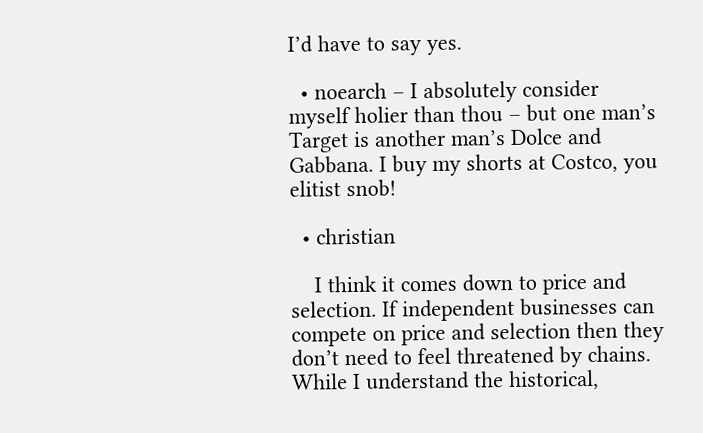I’d have to say yes.

  • noearch – I absolutely consider myself holier than thou – but one man’s Target is another man’s Dolce and Gabbana. I buy my shorts at Costco, you elitist snob!

  • christian

    I think it comes down to price and selection. If independent businesses can compete on price and selection then they don’t need to feel threatened by chains. While I understand the historical,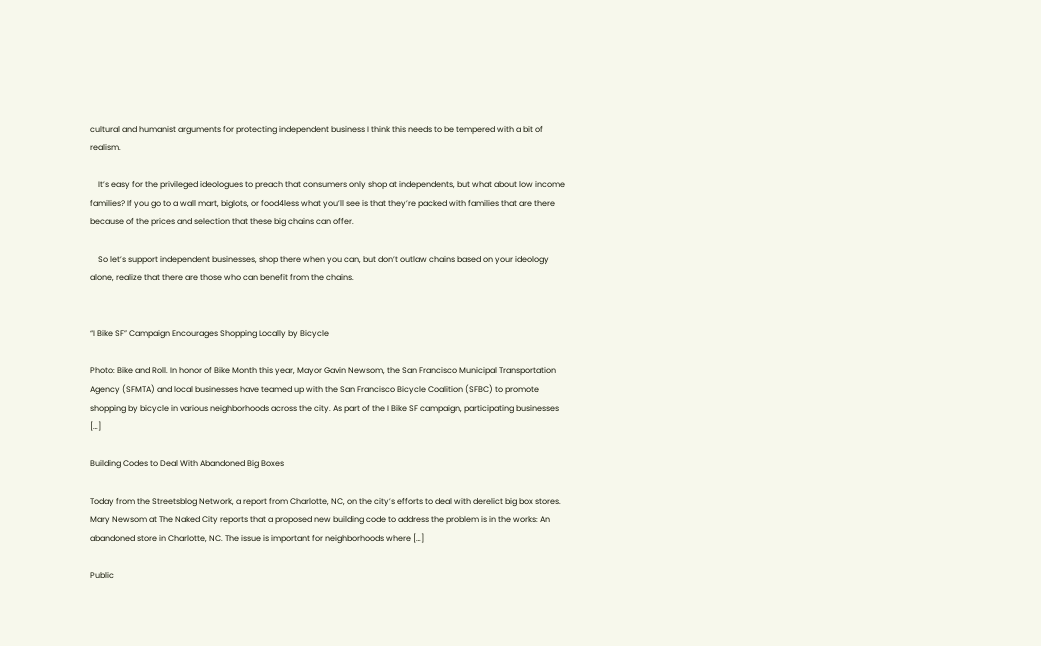cultural and humanist arguments for protecting independent business I think this needs to be tempered with a bit of realism.

    It’s easy for the privileged ideologues to preach that consumers only shop at independents, but what about low income families? If you go to a wall mart, biglots, or food4less what you’ll see is that they’re packed with families that are there because of the prices and selection that these big chains can offer.

    So let’s support independent businesses, shop there when you can, but don’t outlaw chains based on your ideology alone, realize that there are those who can benefit from the chains.


“I Bike SF” Campaign Encourages Shopping Locally by Bicycle

Photo: Bike and Roll. In honor of Bike Month this year, Mayor Gavin Newsom, the San Francisco Municipal Transportation Agency (SFMTA) and local businesses have teamed up with the San Francisco Bicycle Coalition (SFBC) to promote shopping by bicycle in various neighborhoods across the city. As part of the I Bike SF campaign, participating businesses […]

Building Codes to Deal With Abandoned Big Boxes

Today from the Streetsblog Network, a report from Charlotte, NC, on the city’s efforts to deal with derelict big box stores. Mary Newsom at The Naked City reports that a proposed new building code to address the problem is in the works: An abandoned store in Charlotte, NC. The issue is important for neighborhoods where […]

Public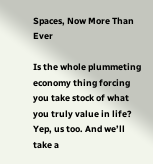Spaces, Now More Than Ever

Is the whole plummeting economy thing forcing you take stock of what you truly value in life? Yep, us too. And we’ll take a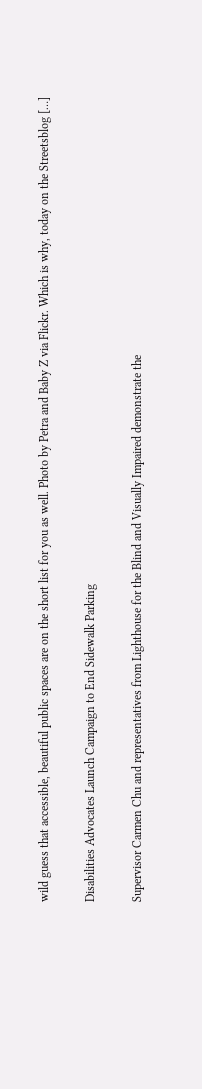wild guess that accessible, beautiful public spaces are on the short list for you as well. Photo by Petra and Baby Z via Flickr. Which is why, today on the Streetsblog […]

Disabilities Advocates Launch Campaign to End Sidewalk Parking

Supervisor Carmen Chu and representatives from Lighthouse for the Blind and Visually Impaired demonstrate the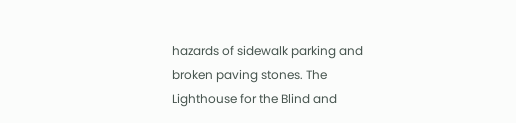hazards of sidewalk parking and broken paving stones. The Lighthouse for the Blind and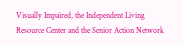Visually Impaired, the Independent Living Resource Center and the Senior Action Network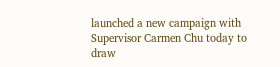launched a new campaign with Supervisor Carmen Chu today to draw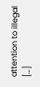attention to illegal […]